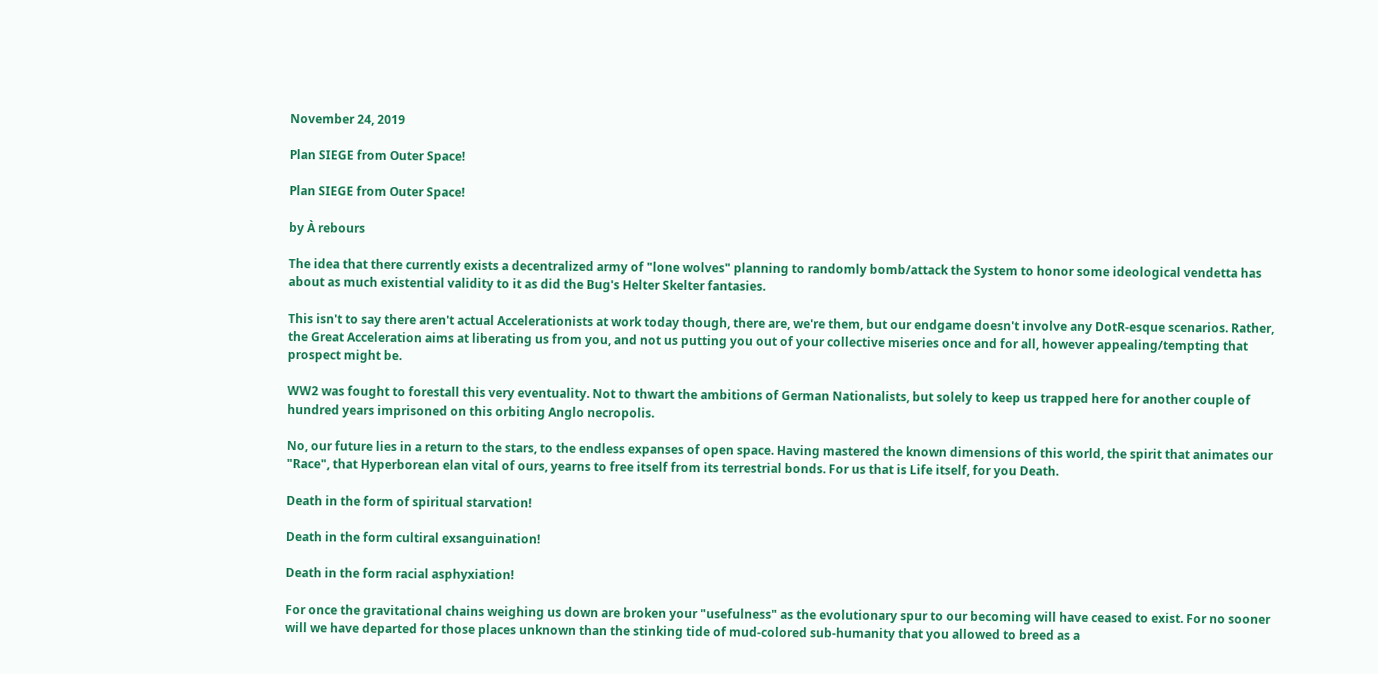November 24, 2019

Plan SIEGE from Outer Space!

Plan SIEGE from Outer Space!

by À rebours

The idea that there currently exists a decentralized army of "lone wolves" planning to randomly bomb/attack the System to honor some ideological vendetta has about as much existential validity to it as did the Bug's Helter Skelter fantasies.

This isn't to say there aren't actual Accelerationists at work today though, there are, we're them, but our endgame doesn't involve any DotR-esque scenarios. Rather, the Great Acceleration aims at liberating us from you, and not us putting you out of your collective miseries once and for all, however appealing/tempting that prospect might be.

WW2 was fought to forestall this very eventuality. Not to thwart the ambitions of German Nationalists, but solely to keep us trapped here for another couple of hundred years imprisoned on this orbiting Anglo necropolis.

No, our future lies in a return to the stars, to the endless expanses of open space. Having mastered the known dimensions of this world, the spirit that animates our "Race", that Hyperborean elan vital of ours, yearns to free itself from its terrestrial bonds. For us that is Life itself, for you Death.

Death in the form of spiritual starvation!

Death in the form cultiral exsanguination!

Death in the form racial asphyxiation!

For once the gravitational chains weighing us down are broken your "usefulness" as the evolutionary spur to our becoming will have ceased to exist. For no sooner will we have departed for those places unknown than the stinking tide of mud-colored sub-humanity that you allowed to breed as a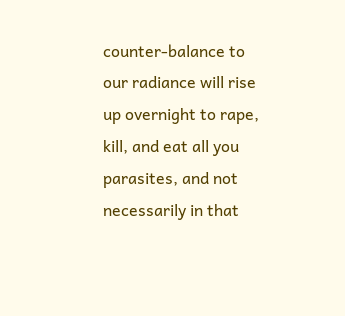counter-balance to our radiance will rise up overnight to rape, kill, and eat all you parasites, and not necessarily in that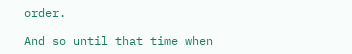order.

And so until that time when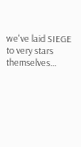we've laid SIEGE to very stars themselves...